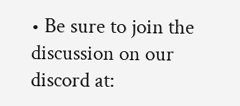• Be sure to join the discussion on our discord at: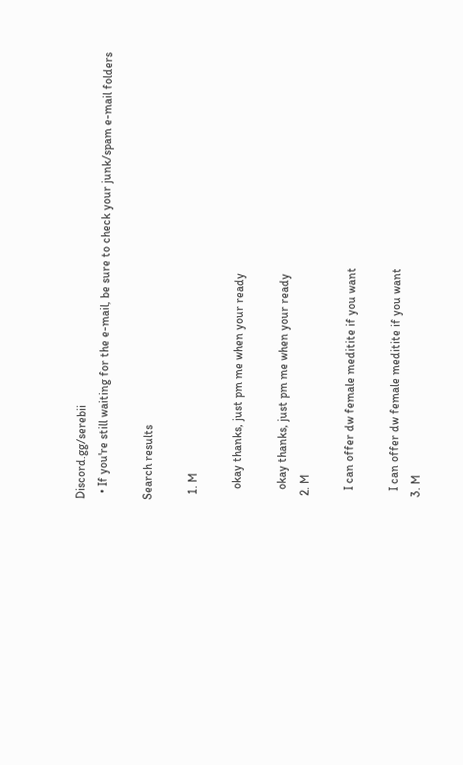Discord.gg/serebii
  • If you're still waiting for the e-mail, be sure to check your junk/spam e-mail folders

Search results

  1. M

    okay thanks, just pm me when your ready

    okay thanks, just pm me when your ready
  2. M

    I can offer dw female meditite if you want

    I can offer dw female meditite if you want
  3. M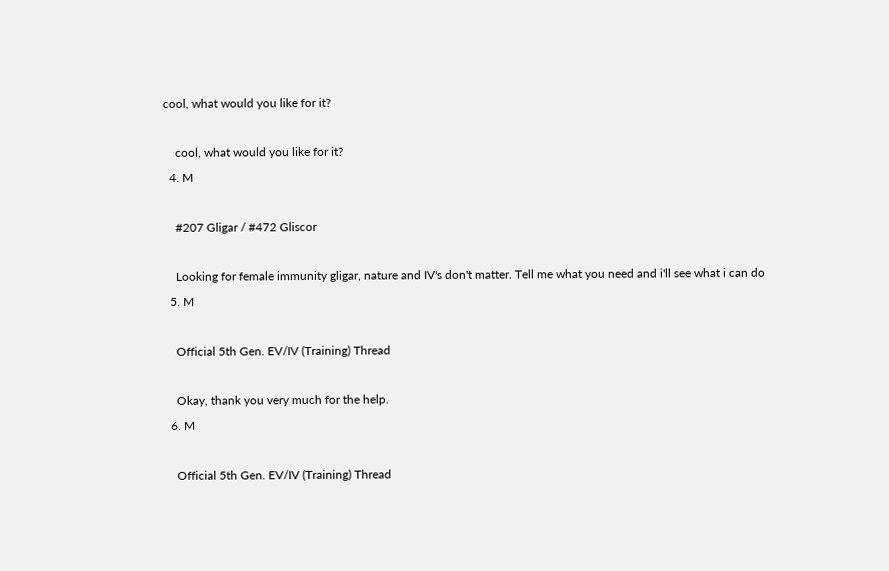cool, what would you like for it?

    cool, what would you like for it?
  4. M

    #207 Gligar / #472 Gliscor

    Looking for female immunity gligar, nature and IV's don't matter. Tell me what you need and i'll see what i can do
  5. M

    Official 5th Gen. EV/IV (Training) Thread

    Okay, thank you very much for the help.
  6. M

    Official 5th Gen. EV/IV (Training) Thread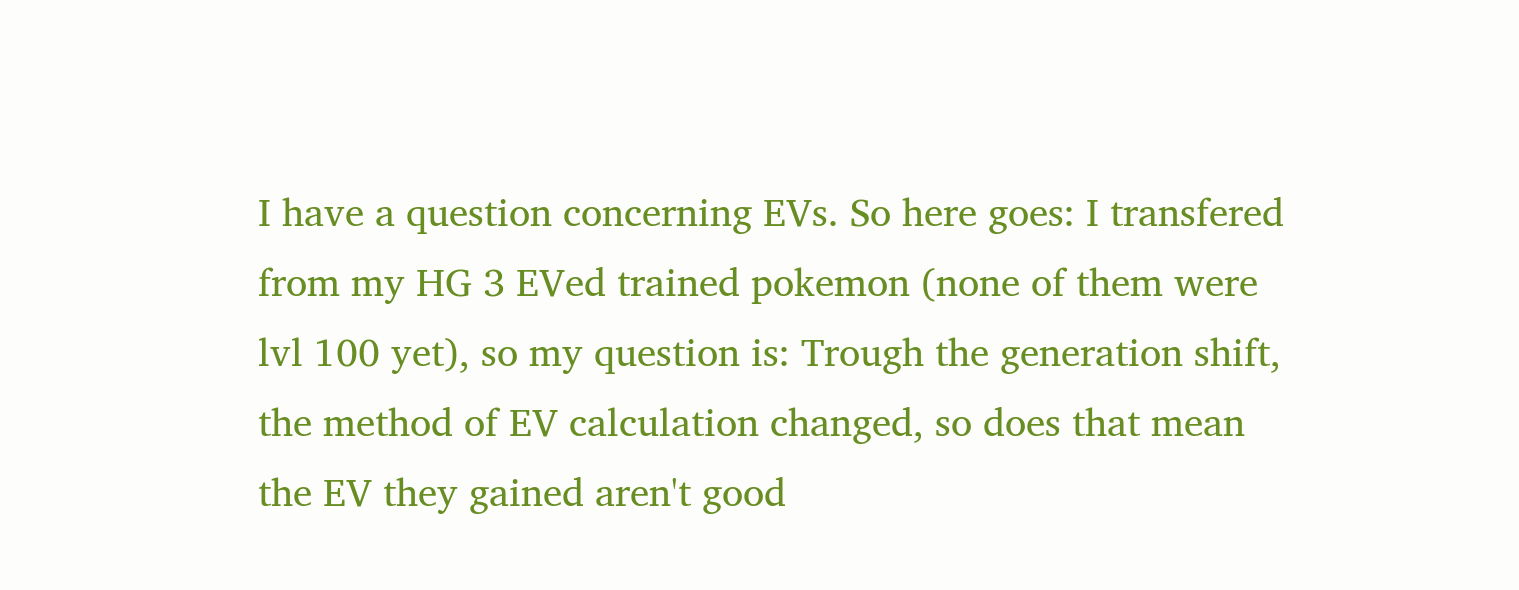I have a question concerning EVs. So here goes: I transfered from my HG 3 EVed trained pokemon (none of them were lvl 100 yet), so my question is: Trough the generation shift, the method of EV calculation changed, so does that mean the EV they gained aren't good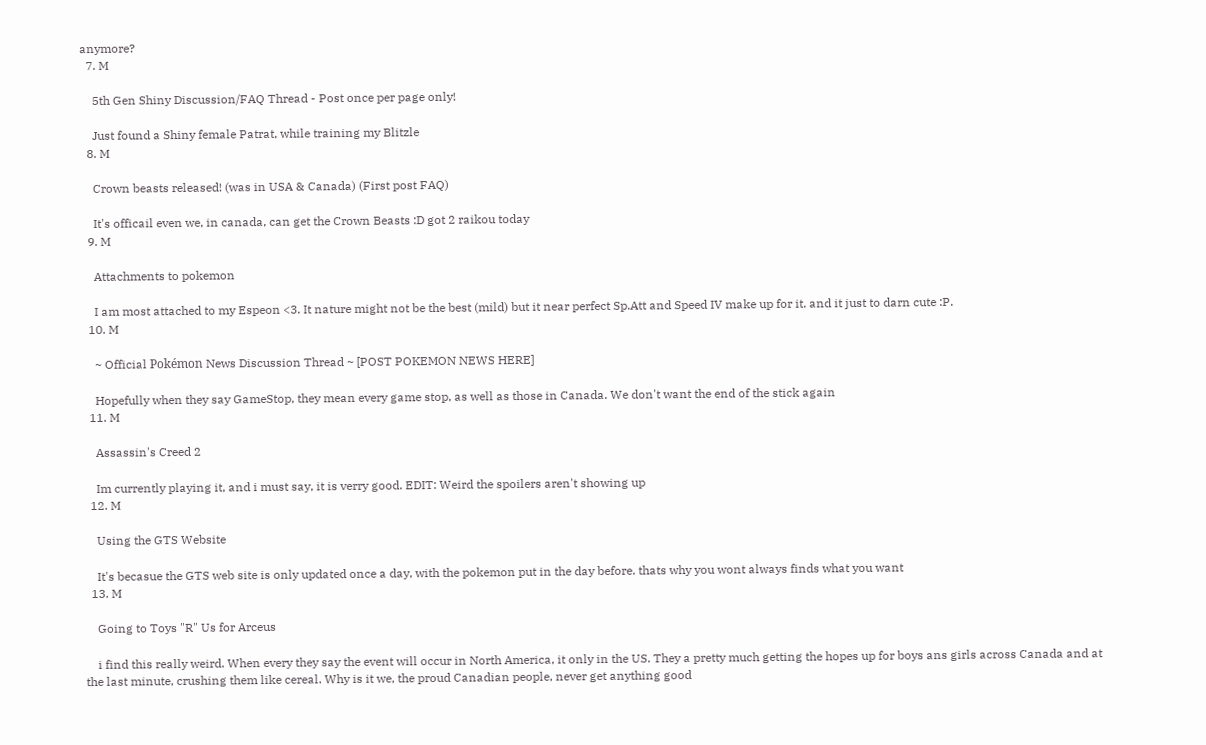anymore?
  7. M

    5th Gen Shiny Discussion/FAQ Thread - Post once per page only!

    Just found a Shiny female Patrat, while training my Blitzle
  8. M

    Crown beasts released! (was in USA & Canada) (First post FAQ)

    It's officail even we, in canada, can get the Crown Beasts :D got 2 raikou today
  9. M

    Attachments to pokemon

    I am most attached to my Espeon <3. It nature might not be the best (mild) but it near perfect Sp.Att and Speed IV make up for it. and it just to darn cute :P.
  10. M

    ~ Official Pokémon News Discussion Thread ~ [POST POKEMON NEWS HERE]

    Hopefully when they say GameStop, they mean every game stop, as well as those in Canada. We don't want the end of the stick again
  11. M

    Assassin's Creed 2

    Im currently playing it, and i must say, it is verry good. EDIT: Weird the spoilers aren't showing up
  12. M

    Using the GTS Website

    It's becasue the GTS web site is only updated once a day, with the pokemon put in the day before. thats why you wont always finds what you want
  13. M

    Going to Toys "R" Us for Arceus

    i find this really weird. When every they say the event will occur in North America, it only in the US. They a pretty much getting the hopes up for boys ans girls across Canada and at the last minute, crushing them like cereal. Why is it we, the proud Canadian people, never get anything good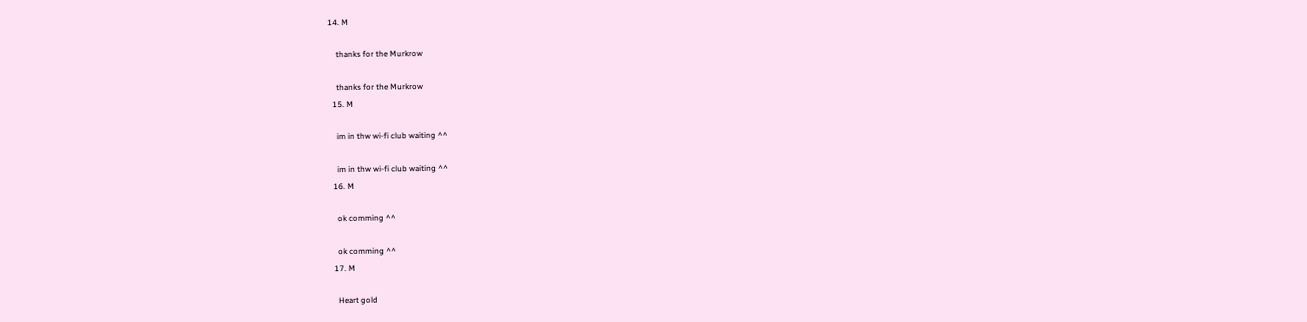14. M

    thanks for the Murkrow

    thanks for the Murkrow
  15. M

    im in thw wi-fi club waiting ^^

    im in thw wi-fi club waiting ^^
  16. M

    ok comming ^^

    ok comming ^^
  17. M

    Heart gold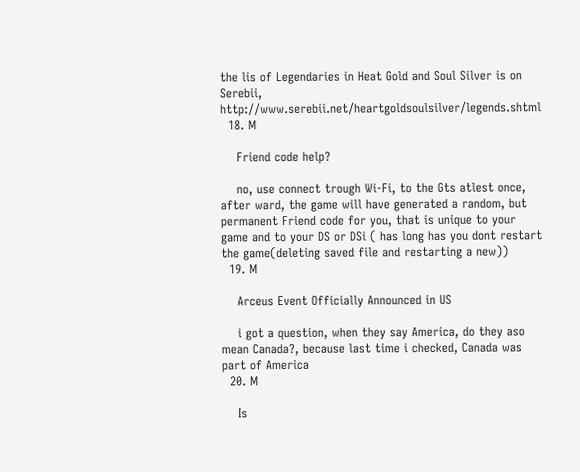the lis of Legendaries in Heat Gold and Soul Silver is on Serebii, http://www.serebii.net/heartgoldsoulsilver/legends.shtml
  18. M

    Friend code help?

    no, use connect trough Wi-Fi, to the Gts atlest once, after ward, the game will have generated a random, but permanent Friend code for you, that is unique to your game and to your DS or DSi ( has long has you dont restart the game(deleting saved file and restarting a new))
  19. M

    Arceus Event Officially Announced in US

    i got a question, when they say America, do they aso mean Canada?, because last time i checked, Canada was part of America
  20. M

    Is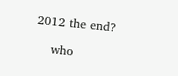2012 the end?

    who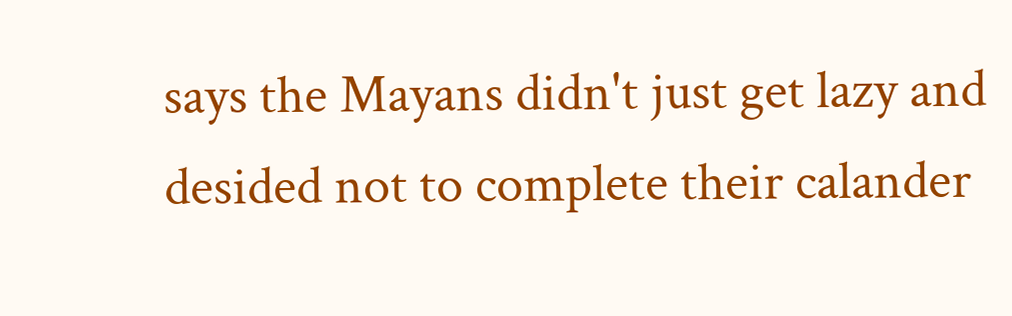says the Mayans didn't just get lazy and desided not to complete their calander